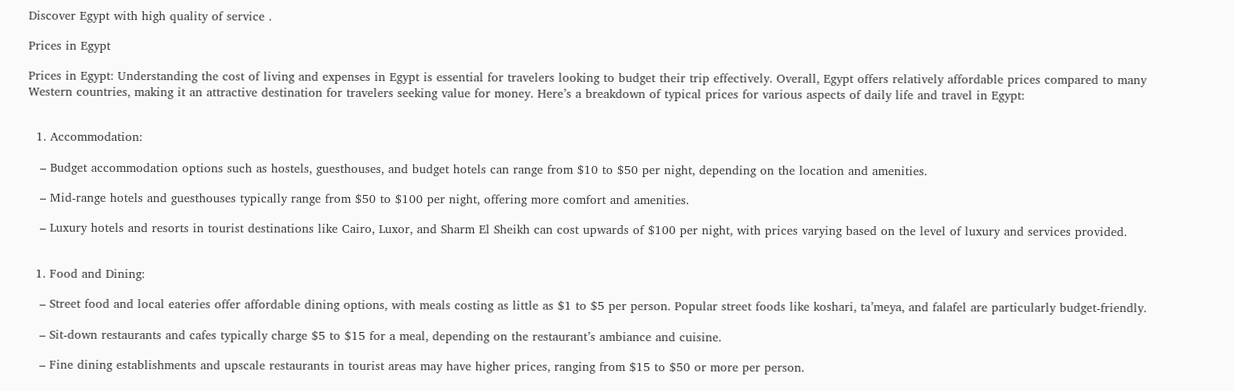Discover Egypt with high quality of service .

Prices in Egypt

Prices in Egypt: Understanding the cost of living and expenses in Egypt is essential for travelers looking to budget their trip effectively. Overall, Egypt offers relatively affordable prices compared to many Western countries, making it an attractive destination for travelers seeking value for money. Here’s a breakdown of typical prices for various aspects of daily life and travel in Egypt:


  1. Accommodation:

   – Budget accommodation options such as hostels, guesthouses, and budget hotels can range from $10 to $50 per night, depending on the location and amenities.

   – Mid-range hotels and guesthouses typically range from $50 to $100 per night, offering more comfort and amenities.

   – Luxury hotels and resorts in tourist destinations like Cairo, Luxor, and Sharm El Sheikh can cost upwards of $100 per night, with prices varying based on the level of luxury and services provided.


  1. Food and Dining:

   – Street food and local eateries offer affordable dining options, with meals costing as little as $1 to $5 per person. Popular street foods like koshari, ta’meya, and falafel are particularly budget-friendly.

   – Sit-down restaurants and cafes typically charge $5 to $15 for a meal, depending on the restaurant’s ambiance and cuisine.

   – Fine dining establishments and upscale restaurants in tourist areas may have higher prices, ranging from $15 to $50 or more per person.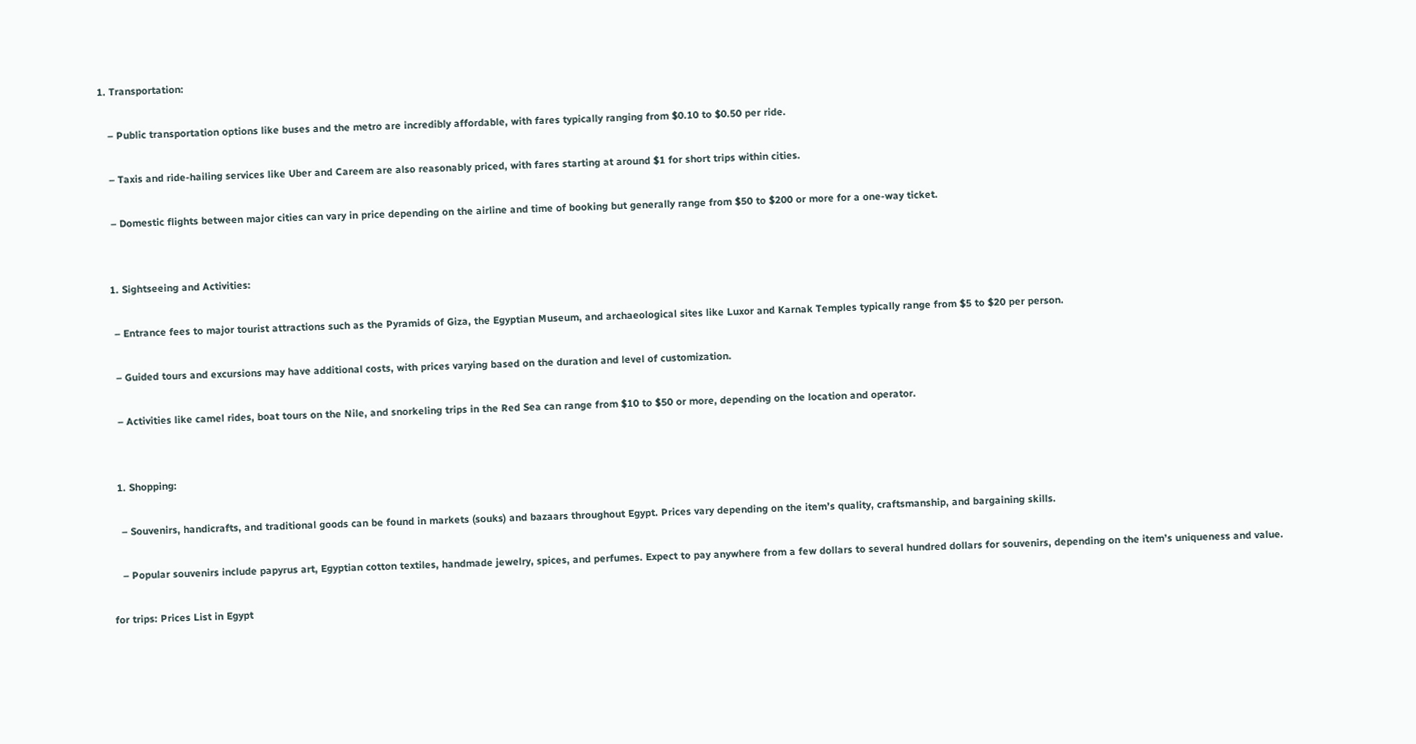1. Transportation:

   – Public transportation options like buses and the metro are incredibly affordable, with fares typically ranging from $0.10 to $0.50 per ride.

   – Taxis and ride-hailing services like Uber and Careem are also reasonably priced, with fares starting at around $1 for short trips within cities.

   – Domestic flights between major cities can vary in price depending on the airline and time of booking but generally range from $50 to $200 or more for a one-way ticket.


  1. Sightseeing and Activities:

   – Entrance fees to major tourist attractions such as the Pyramids of Giza, the Egyptian Museum, and archaeological sites like Luxor and Karnak Temples typically range from $5 to $20 per person.

   – Guided tours and excursions may have additional costs, with prices varying based on the duration and level of customization.

   – Activities like camel rides, boat tours on the Nile, and snorkeling trips in the Red Sea can range from $10 to $50 or more, depending on the location and operator.


  1. Shopping:

   – Souvenirs, handicrafts, and traditional goods can be found in markets (souks) and bazaars throughout Egypt. Prices vary depending on the item’s quality, craftsmanship, and bargaining skills.

   – Popular souvenirs include papyrus art, Egyptian cotton textiles, handmade jewelry, spices, and perfumes. Expect to pay anywhere from a few dollars to several hundred dollars for souvenirs, depending on the item’s uniqueness and value.

for trips: Prices List in Egypt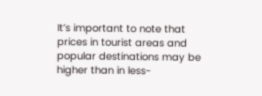It’s important to note that prices in tourist areas and popular destinations may be higher than in less-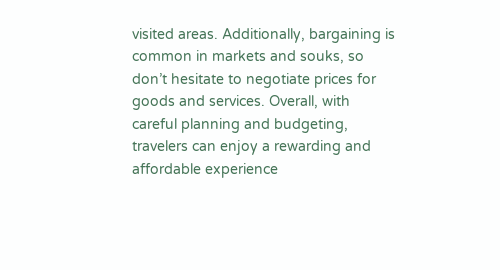visited areas. Additionally, bargaining is common in markets and souks, so don’t hesitate to negotiate prices for goods and services. Overall, with careful planning and budgeting, travelers can enjoy a rewarding and affordable experience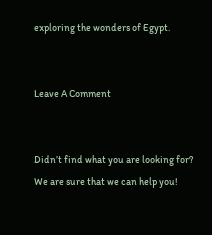exploring the wonders of Egypt.


Leave A Comment


Didn’t find what you are looking for?
We are sure that we can help you!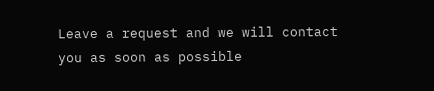Leave a request and we will contact you as soon as possible